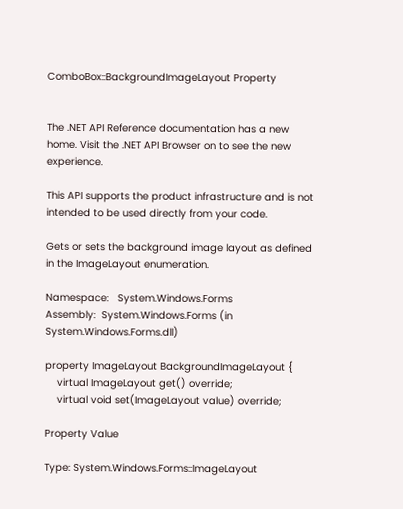ComboBox::BackgroundImageLayout Property


The .NET API Reference documentation has a new home. Visit the .NET API Browser on to see the new experience.

This API supports the product infrastructure and is not intended to be used directly from your code.

Gets or sets the background image layout as defined in the ImageLayout enumeration.

Namespace:   System.Windows.Forms
Assembly:  System.Windows.Forms (in System.Windows.Forms.dll)

property ImageLayout BackgroundImageLayout {
    virtual ImageLayout get() override;
    virtual void set(ImageLayout value) override;

Property Value

Type: System.Windows.Forms::ImageLayout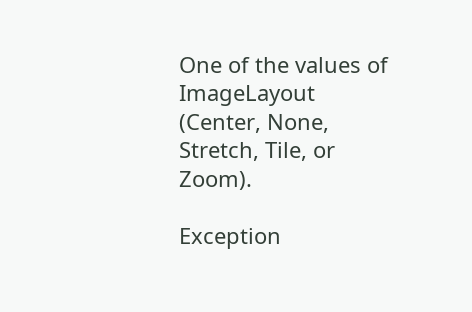One of the values of ImageLayout (Center, None, Stretch, Tile, or Zoom).

Exception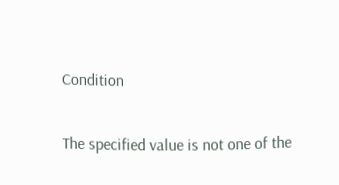Condition

The specified value is not one of the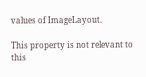values of ImageLayout.

This property is not relevant to this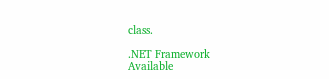class.

.NET Framework
Available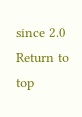since 2.0
Return to top